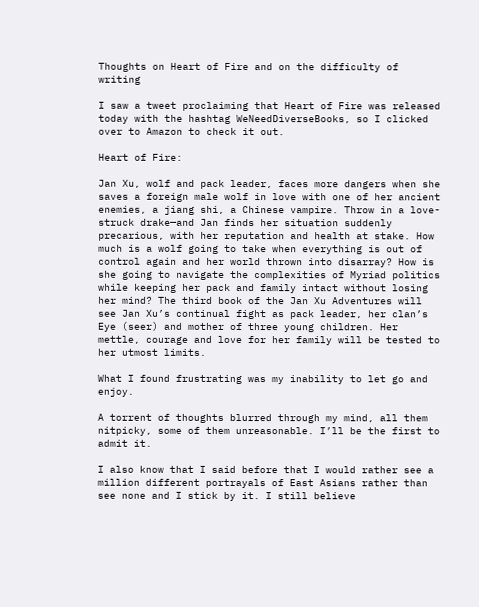Thoughts on Heart of Fire and on the difficulty of writing

I saw a tweet proclaiming that Heart of Fire was released today with the hashtag WeNeedDiverseBooks, so I clicked over to Amazon to check it out.

Heart of Fire:

Jan Xu, wolf and pack leader, faces more dangers when she saves a foreign male wolf in love with one of her ancient enemies, a jiang shi, a Chinese vampire. Throw in a love-struck drake—and Jan finds her situation suddenly precarious, with her reputation and health at stake. How much is a wolf going to take when everything is out of control again and her world thrown into disarray? How is she going to navigate the complexities of Myriad politics while keeping her pack and family intact without losing her mind? The third book of the Jan Xu Adventures will see Jan Xu’s continual fight as pack leader, her clan’s Eye (seer) and mother of three young children. Her mettle, courage and love for her family will be tested to her utmost limits.

What I found frustrating was my inability to let go and enjoy.

A torrent of thoughts blurred through my mind, all them nitpicky, some of them unreasonable. I’ll be the first to admit it.

I also know that I said before that I would rather see a million different portrayals of East Asians rather than see none and I stick by it. I still believe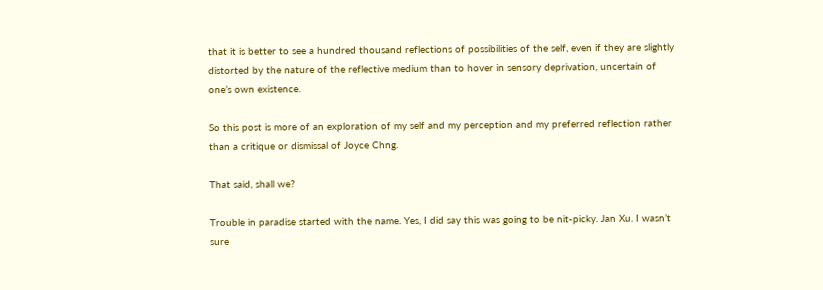that it is better to see a hundred thousand reflections of possibilities of the self, even if they are slightly distorted by the nature of the reflective medium than to hover in sensory deprivation, uncertain of one’s own existence.

So this post is more of an exploration of my self and my perception and my preferred reflection rather than a critique or dismissal of Joyce Chng.

That said, shall we?

Trouble in paradise started with the name. Yes, I did say this was going to be nit-picky. Jan Xu. I wasn’t sure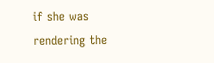if she was rendering the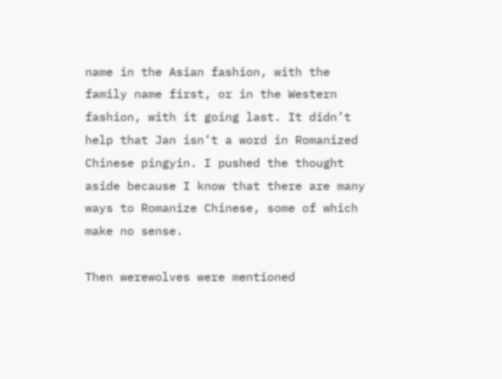name in the Asian fashion, with the family name first, or in the Western fashion, with it going last. It didn’t help that Jan isn’t a word in Romanized Chinese pingyin. I pushed the thought aside because I know that there are many ways to Romanize Chinese, some of which make no sense.

Then werewolves were mentioned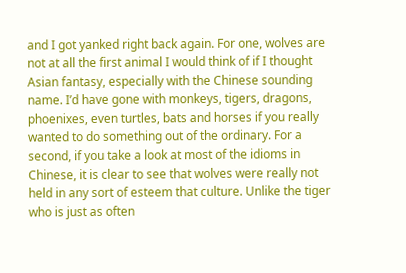and I got yanked right back again. For one, wolves are not at all the first animal I would think of if I thought Asian fantasy, especially with the Chinese sounding name. I’d have gone with monkeys, tigers, dragons, phoenixes, even turtles, bats and horses if you really wanted to do something out of the ordinary. For a second, if you take a look at most of the idioms in Chinese, it is clear to see that wolves were really not held in any sort of esteem that culture. Unlike the tiger who is just as often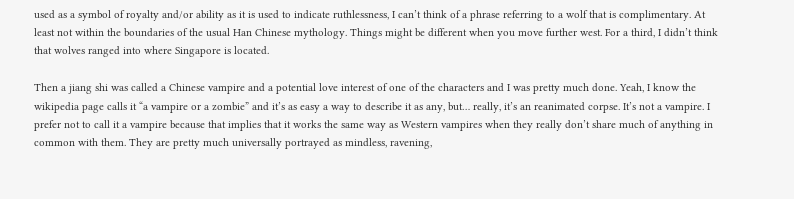used as a symbol of royalty and/or ability as it is used to indicate ruthlessness, I can’t think of a phrase referring to a wolf that is complimentary. At least not within the boundaries of the usual Han Chinese mythology. Things might be different when you move further west. For a third, I didn’t think that wolves ranged into where Singapore is located.

Then a jiang shi was called a Chinese vampire and a potential love interest of one of the characters and I was pretty much done. Yeah, I know the wikipedia page calls it “a vampire or a zombie” and it’s as easy a way to describe it as any, but… really, it’s an reanimated corpse. It’s not a vampire. I prefer not to call it a vampire because that implies that it works the same way as Western vampires when they really don’t share much of anything in common with them. They are pretty much universally portrayed as mindless, ravening,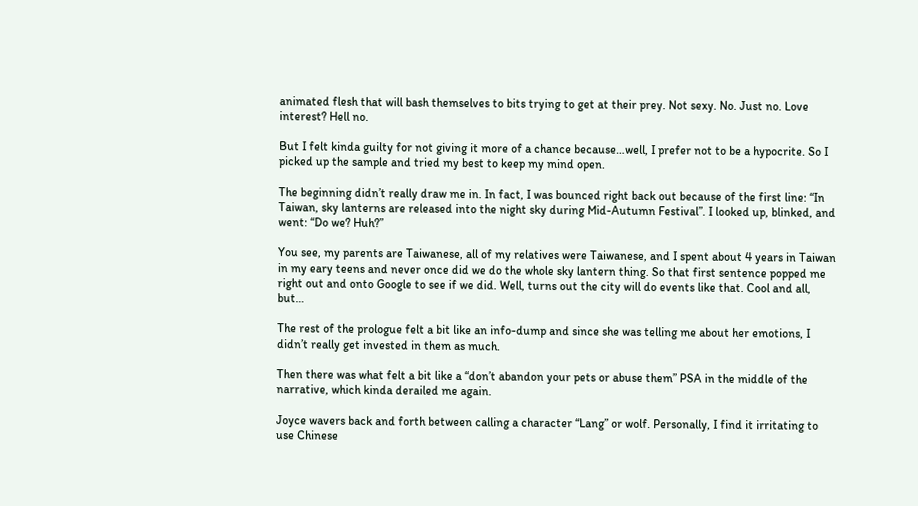animated flesh that will bash themselves to bits trying to get at their prey. Not sexy. No. Just no. Love interest? Hell no.

But I felt kinda guilty for not giving it more of a chance because…well, I prefer not to be a hypocrite. So I picked up the sample and tried my best to keep my mind open.

The beginning didn’t really draw me in. In fact, I was bounced right back out because of the first line: “In Taiwan, sky lanterns are released into the night sky during Mid-Autumn Festival”. I looked up, blinked, and went: “Do we? Huh?”

You see, my parents are Taiwanese, all of my relatives were Taiwanese, and I spent about 4 years in Taiwan in my eary teens and never once did we do the whole sky lantern thing. So that first sentence popped me right out and onto Google to see if we did. Well, turns out the city will do events like that. Cool and all, but…

The rest of the prologue felt a bit like an info-dump and since she was telling me about her emotions, I didn’t really get invested in them as much.

Then there was what felt a bit like a “don’t abandon your pets or abuse them” PSA in the middle of the narrative, which kinda derailed me again.

Joyce wavers back and forth between calling a character “Lang” or wolf. Personally, I find it irritating to use Chinese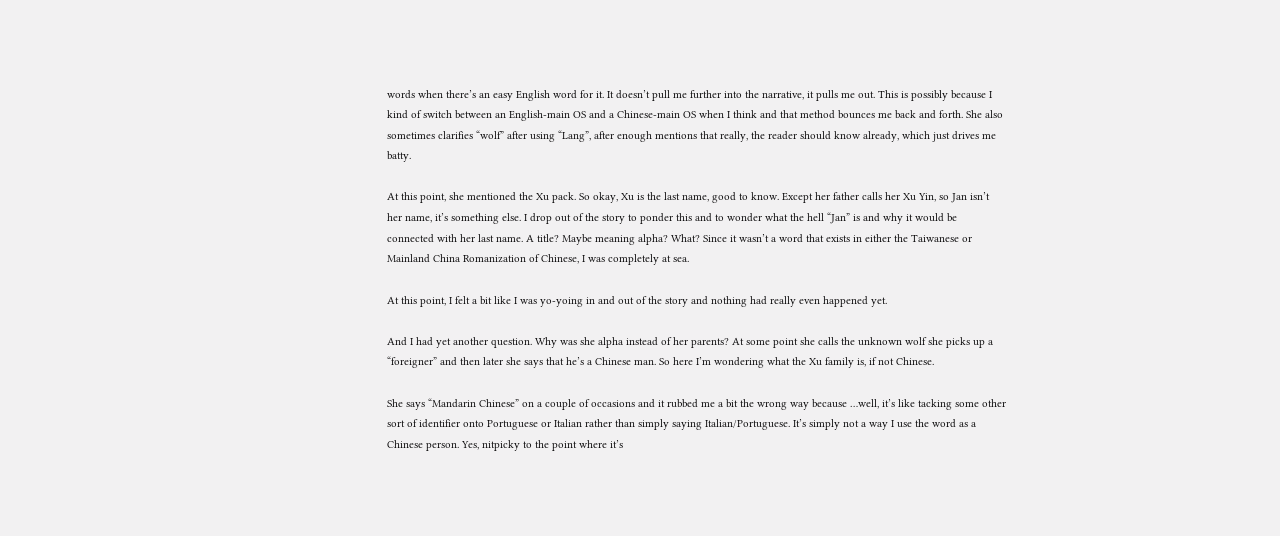words when there’s an easy English word for it. It doesn’t pull me further into the narrative, it pulls me out. This is possibly because I kind of switch between an English-main OS and a Chinese-main OS when I think and that method bounces me back and forth. She also sometimes clarifies “wolf” after using “Lang”, after enough mentions that really, the reader should know already, which just drives me batty.

At this point, she mentioned the Xu pack. So okay, Xu is the last name, good to know. Except her father calls her Xu Yin, so Jan isn’t her name, it’s something else. I drop out of the story to ponder this and to wonder what the hell “Jan” is and why it would be connected with her last name. A title? Maybe meaning alpha? What? Since it wasn’t a word that exists in either the Taiwanese or Mainland China Romanization of Chinese, I was completely at sea.

At this point, I felt a bit like I was yo-yoing in and out of the story and nothing had really even happened yet.

And I had yet another question. Why was she alpha instead of her parents? At some point she calls the unknown wolf she picks up a “foreigner” and then later she says that he’s a Chinese man. So here I’m wondering what the Xu family is, if not Chinese.

She says “Mandarin Chinese” on a couple of occasions and it rubbed me a bit the wrong way because …well, it’s like tacking some other sort of identifier onto Portuguese or Italian rather than simply saying Italian/Portuguese. It’s simply not a way I use the word as a Chinese person. Yes, nitpicky to the point where it’s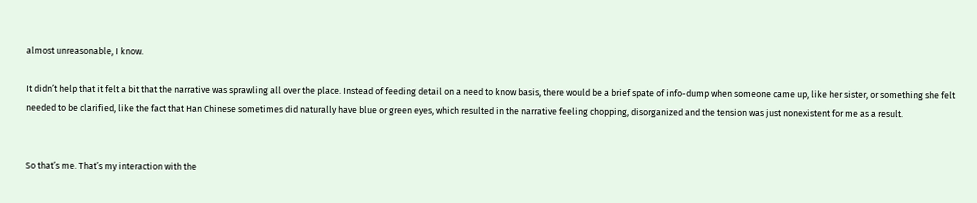almost unreasonable, I know.

It didn’t help that it felt a bit that the narrative was sprawling all over the place. Instead of feeding detail on a need to know basis, there would be a brief spate of info-dump when someone came up, like her sister, or something she felt needed to be clarified, like the fact that Han Chinese sometimes did naturally have blue or green eyes, which resulted in the narrative feeling chopping, disorganized and the tension was just nonexistent for me as a result.


So that’s me. That’s my interaction with the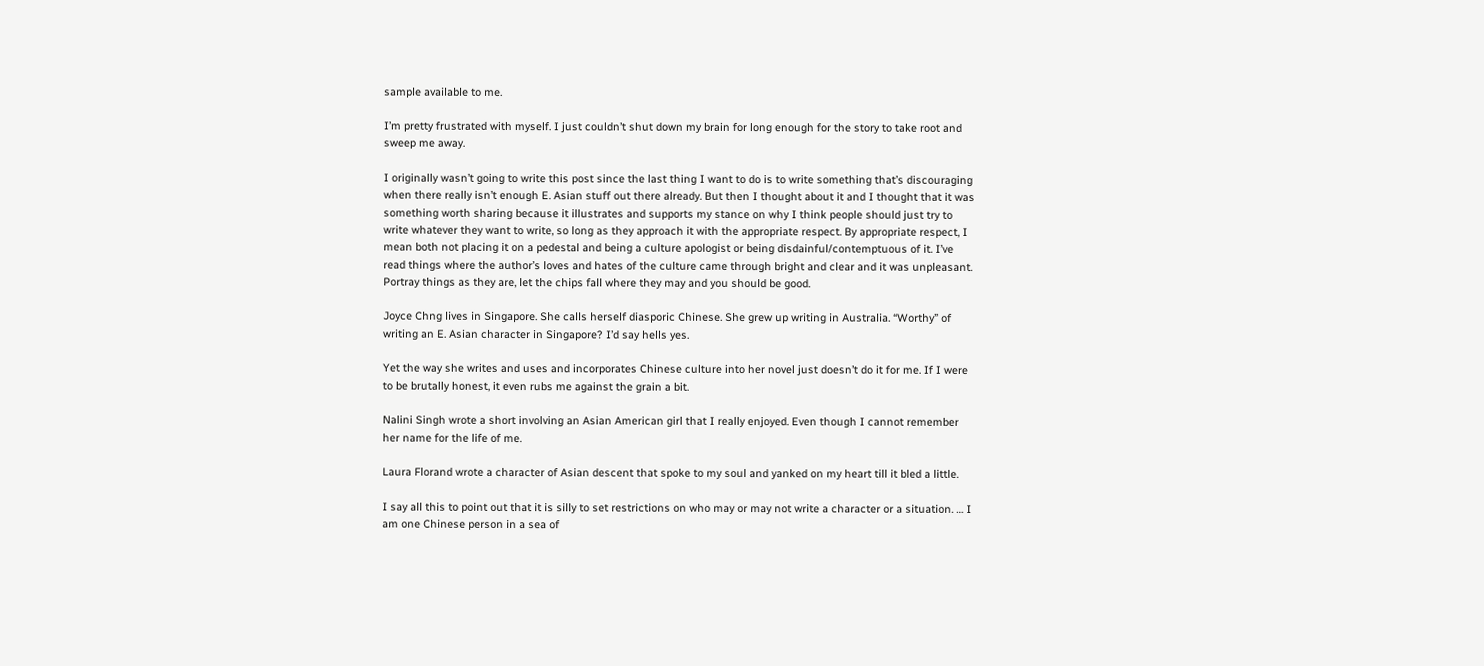sample available to me.

I’m pretty frustrated with myself. I just couldn’t shut down my brain for long enough for the story to take root and sweep me away.

I originally wasn’t going to write this post since the last thing I want to do is to write something that’s discouraging when there really isn’t enough E. Asian stuff out there already. But then I thought about it and I thought that it was something worth sharing because it illustrates and supports my stance on why I think people should just try to write whatever they want to write, so long as they approach it with the appropriate respect. By appropriate respect, I mean both not placing it on a pedestal and being a culture apologist or being disdainful/contemptuous of it. I’ve read things where the author’s loves and hates of the culture came through bright and clear and it was unpleasant. Portray things as they are, let the chips fall where they may and you should be good.

Joyce Chng lives in Singapore. She calls herself diasporic Chinese. She grew up writing in Australia. “Worthy” of writing an E. Asian character in Singapore? I’d say hells yes.

Yet the way she writes and uses and incorporates Chinese culture into her novel just doesn’t do it for me. If I were to be brutally honest, it even rubs me against the grain a bit.

Nalini Singh wrote a short involving an Asian American girl that I really enjoyed. Even though I cannot remember her name for the life of me.

Laura Florand wrote a character of Asian descent that spoke to my soul and yanked on my heart till it bled a little.

I say all this to point out that it is silly to set restrictions on who may or may not write a character or a situation. … I am one Chinese person in a sea of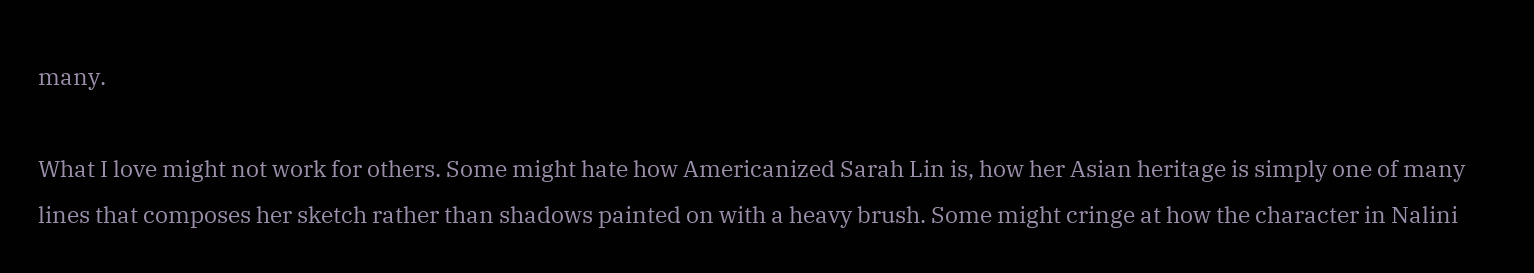many.

What I love might not work for others. Some might hate how Americanized Sarah Lin is, how her Asian heritage is simply one of many lines that composes her sketch rather than shadows painted on with a heavy brush. Some might cringe at how the character in Nalini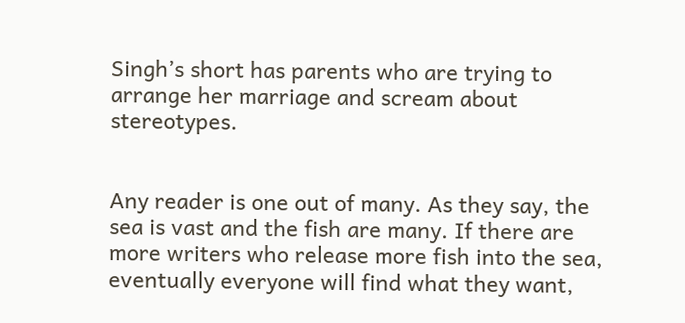Singh’s short has parents who are trying to arrange her marriage and scream about stereotypes.


Any reader is one out of many. As they say, the sea is vast and the fish are many. If there are more writers who release more fish into the sea, eventually everyone will find what they want,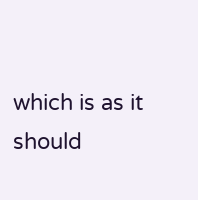which is as it should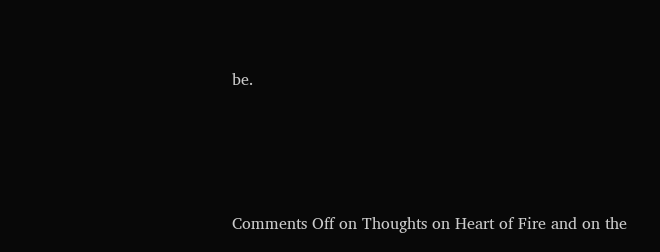be.







Comments Off on Thoughts on Heart of Fire and on the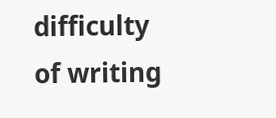difficulty of writing